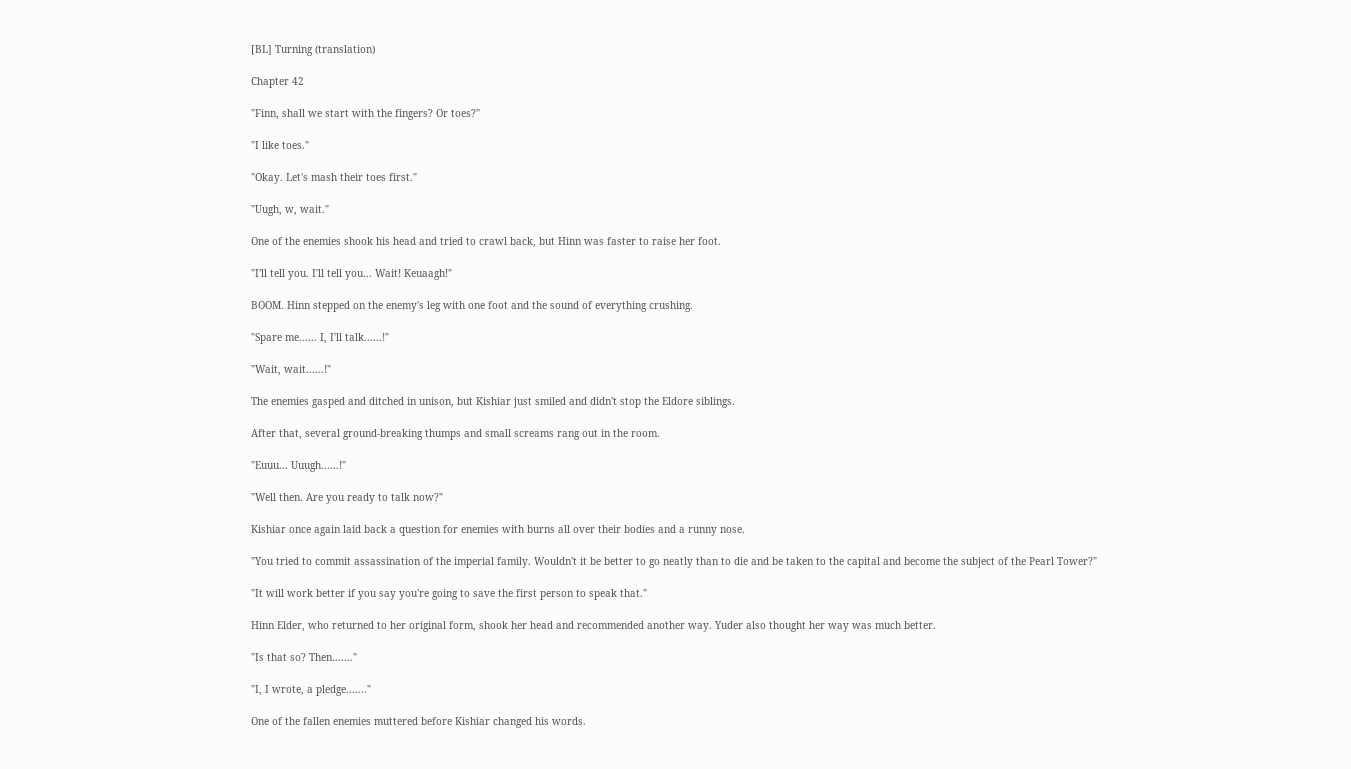[BL] Turning (translation)

Chapter 42

"Finn, shall we start with the fingers? Or toes?"

"I like toes."

"Okay. Let's mash their toes first."

"Uugh, w, wait."

One of the enemies shook his head and tried to crawl back, but Hinn was faster to raise her foot.

"I'll tell you. I'll tell you... Wait! Keuaagh!"

BOOM. Hinn stepped on the enemy's leg with one foot and the sound of everything crushing.

"Spare me...... I, I'll talk......!"

"Wait, wait......!"

The enemies gasped and ditched in unison, but Kishiar just smiled and didn't stop the Eldore siblings.

After that, several ground-breaking thumps and small screams rang out in the room.

"Euuu... Uuugh......!"

"Well then. Are you ready to talk now?"

Kishiar once again laid back a question for enemies with burns all over their bodies and a runny nose.

"You tried to commit assassination of the imperial family. Wouldn't it be better to go neatly than to die and be taken to the capital and become the subject of the Pearl Tower?"

"It will work better if you say you're going to save the first person to speak that."

Hinn Elder, who returned to her original form, shook her head and recommended another way. Yuder also thought her way was much better.

"Is that so? Then......."

"I, I wrote, a pledge......."

One of the fallen enemies muttered before Kishiar changed his words.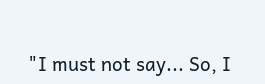"I must not say... So, I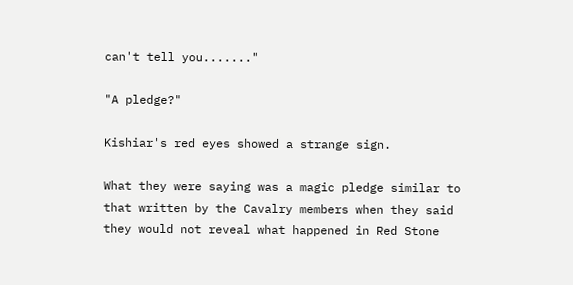can't tell you......."

"A pledge?"

Kishiar's red eyes showed a strange sign.

What they were saying was a magic pledge similar to that written by the Cavalry members when they said they would not reveal what happened in Red Stone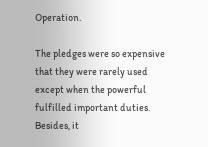Operation.

The pledges were so expensive that they were rarely used except when the powerful fulfilled important duties. Besides, it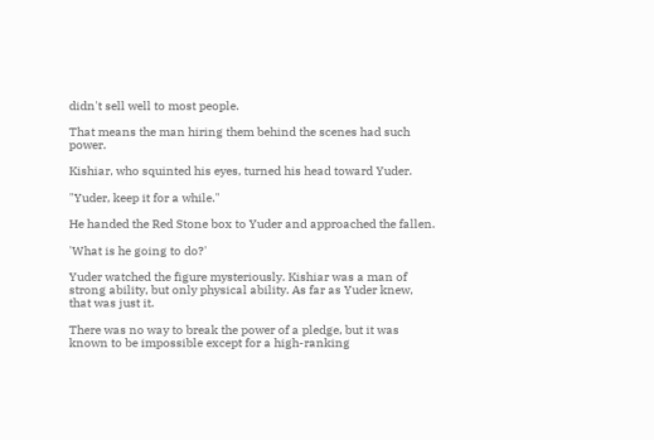didn't sell well to most people.

That means the man hiring them behind the scenes had such power.

Kishiar, who squinted his eyes, turned his head toward Yuder.

"Yuder, keep it for a while."

He handed the Red Stone box to Yuder and approached the fallen.

'What is he going to do?'

Yuder watched the figure mysteriously. Kishiar was a man of strong ability, but only physical ability. As far as Yuder knew, that was just it.

There was no way to break the power of a pledge, but it was known to be impossible except for a high-ranking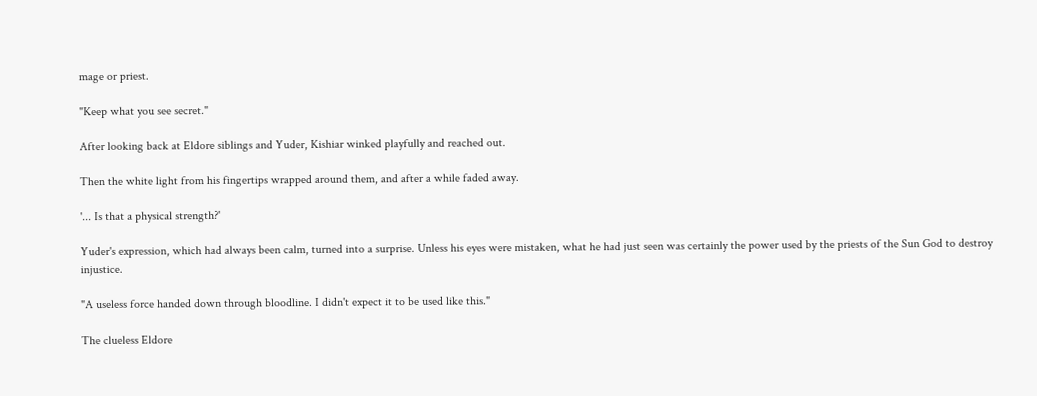mage or priest.

"Keep what you see secret."

After looking back at Eldore siblings and Yuder, Kishiar winked playfully and reached out.

Then the white light from his fingertips wrapped around them, and after a while faded away.

'... Is that a physical strength?'

Yuder's expression, which had always been calm, turned into a surprise. Unless his eyes were mistaken, what he had just seen was certainly the power used by the priests of the Sun God to destroy injustice.

"A useless force handed down through bloodline. I didn't expect it to be used like this."

The clueless Eldore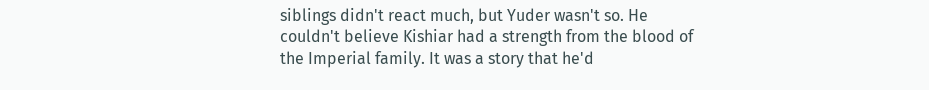siblings didn't react much, but Yuder wasn't so. He couldn't believe Kishiar had a strength from the blood of the Imperial family. It was a story that he'd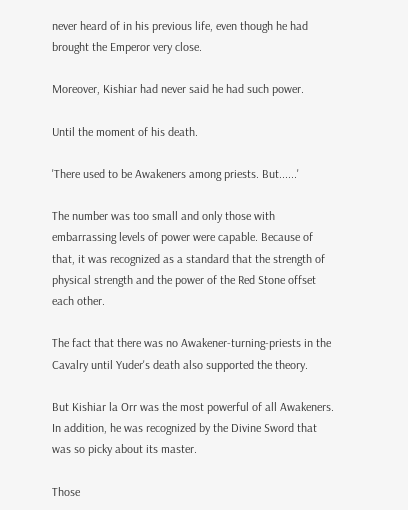never heard of in his previous life, even though he had brought the Emperor very close.

Moreover, Kishiar had never said he had such power.

Until the moment of his death.

'There used to be Awakeners among priests. But......'

The number was too small and only those with embarrassing levels of power were capable. Because of that, it was recognized as a standard that the strength of physical strength and the power of the Red Stone offset each other.

The fact that there was no Awakener-turning-priests in the Cavalry until Yuder's death also supported the theory.

But Kishiar la Orr was the most powerful of all Awakeners. In addition, he was recognized by the Divine Sword that was so picky about its master.

Those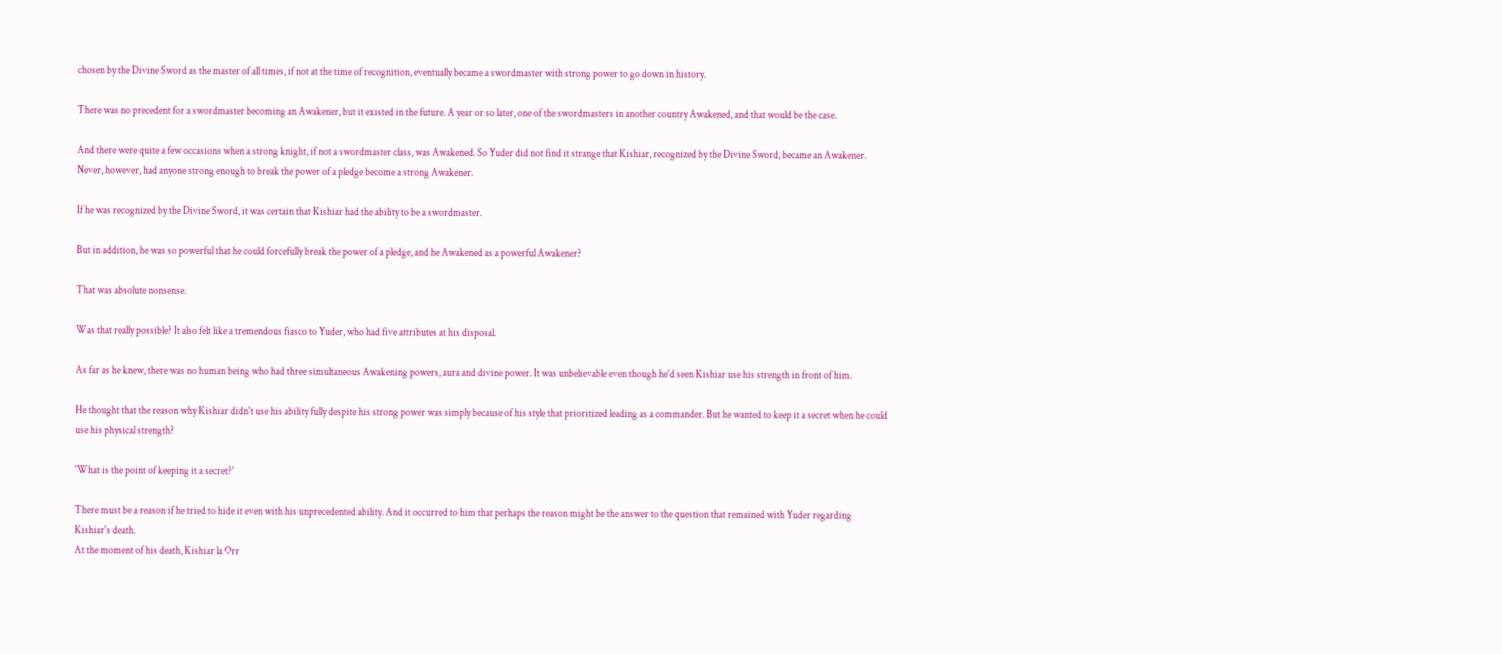chosen by the Divine Sword as the master of all times, if not at the time of recognition, eventually became a swordmaster with strong power to go down in history.

There was no precedent for a swordmaster becoming an Awakener, but it existed in the future. A year or so later, one of the swordmasters in another country Awakened, and that would be the case.

And there were quite a few occasions when a strong knight, if not a swordmaster class, was Awakened. So Yuder did not find it strange that Kishiar, recognized by the Divine Sword, became an Awakener.
Never, however, had anyone strong enough to break the power of a pledge become a strong Awakener.

If he was recognized by the Divine Sword, it was certain that Kishiar had the ability to be a swordmaster.

But in addition, he was so powerful that he could forcefully break the power of a pledge, and he Awakened as a powerful Awakener?

That was absolute nonsense.

Was that really possible? It also felt like a tremendous fiasco to Yuder, who had five attributes at his disposal.

As far as he knew, there was no human being who had three simultaneous Awakening powers, aura and divine power. It was unbelievable even though he'd seen Kishiar use his strength in front of him.

He thought that the reason why Kishiar didn't use his ability fully despite his strong power was simply because of his style that prioritized leading as a commander. But he wanted to keep it a secret when he could use his physical strength?

'What is the point of keeping it a secret?'

There must be a reason if he tried to hide it even with his unprecedented ability. And it occurred to him that perhaps the reason might be the answer to the question that remained with Yuder regarding Kishiar's death.
At the moment of his death, Kishiar la Orr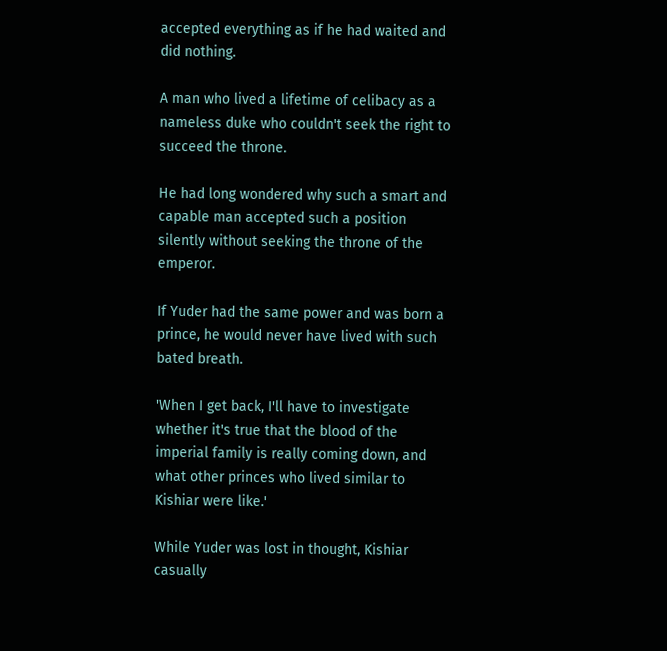accepted everything as if he had waited and did nothing.

A man who lived a lifetime of celibacy as a nameless duke who couldn't seek the right to succeed the throne.

He had long wondered why such a smart and capable man accepted such a position silently without seeking the throne of the emperor.

If Yuder had the same power and was born a prince, he would never have lived with such bated breath.

'When I get back, I'll have to investigate whether it's true that the blood of the imperial family is really coming down, and what other princes who lived similar to Kishiar were like.'

While Yuder was lost in thought, Kishiar casually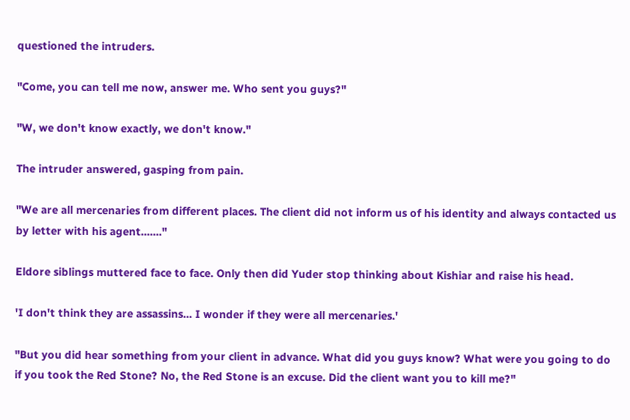questioned the intruders.

"Come, you can tell me now, answer me. Who sent you guys?"

"W, we don't know exactly, we don't know."

The intruder answered, gasping from pain.

"We are all mercenaries from different places. The client did not inform us of his identity and always contacted us by letter with his agent......."

Eldore siblings muttered face to face. Only then did Yuder stop thinking about Kishiar and raise his head.

'I don't think they are assassins... I wonder if they were all mercenaries.'

"But you did hear something from your client in advance. What did you guys know? What were you going to do if you took the Red Stone? No, the Red Stone is an excuse. Did the client want you to kill me?"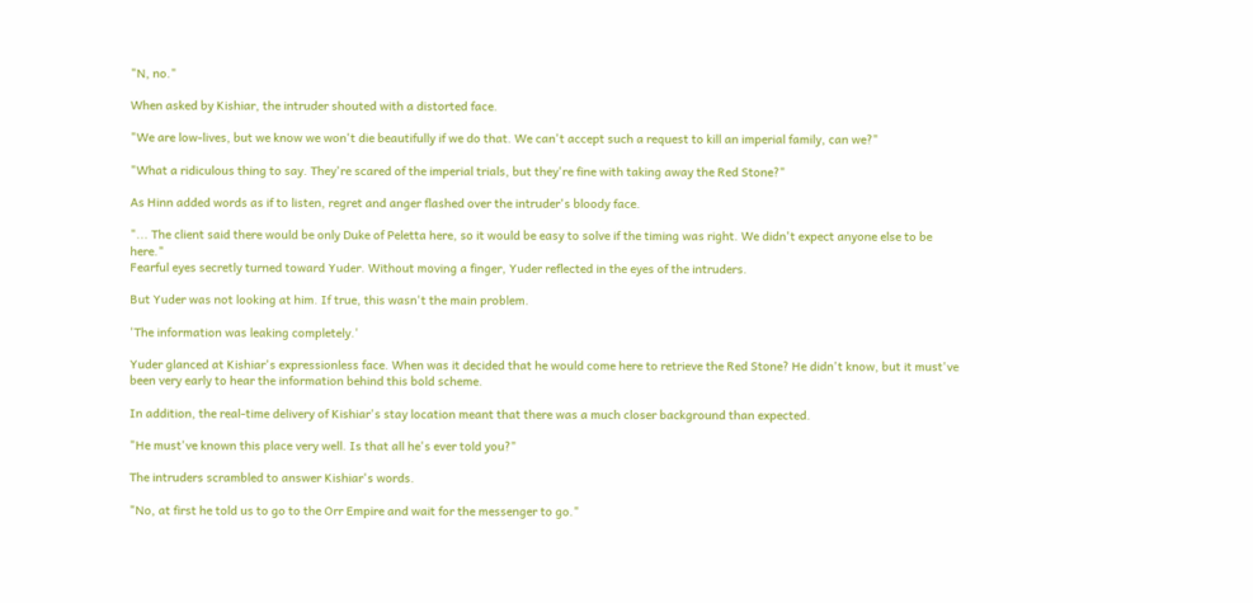"N, no."

When asked by Kishiar, the intruder shouted with a distorted face.

"We are low-lives, but we know we won't die beautifully if we do that. We can't accept such a request to kill an imperial family, can we?"

"What a ridiculous thing to say. They're scared of the imperial trials, but they're fine with taking away the Red Stone?"

As Hinn added words as if to listen, regret and anger flashed over the intruder's bloody face.

"... The client said there would be only Duke of Peletta here, so it would be easy to solve if the timing was right. We didn't expect anyone else to be here."
Fearful eyes secretly turned toward Yuder. Without moving a finger, Yuder reflected in the eyes of the intruders.

But Yuder was not looking at him. If true, this wasn't the main problem.

'The information was leaking completely.'

Yuder glanced at Kishiar's expressionless face. When was it decided that he would come here to retrieve the Red Stone? He didn't know, but it must've been very early to hear the information behind this bold scheme.

In addition, the real-time delivery of Kishiar's stay location meant that there was a much closer background than expected.

"He must've known this place very well. Is that all he's ever told you?"

The intruders scrambled to answer Kishiar's words.

"No, at first he told us to go to the Orr Empire and wait for the messenger to go."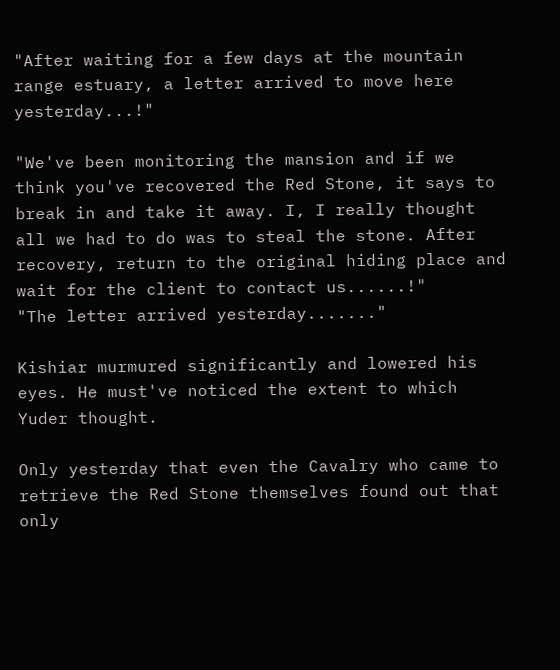"After waiting for a few days at the mountain range estuary, a letter arrived to move here yesterday...!"

"We've been monitoring the mansion and if we think you've recovered the Red Stone, it says to break in and take it away. I, I really thought all we had to do was to steal the stone. After recovery, return to the original hiding place and wait for the client to contact us......!"
"The letter arrived yesterday......."

Kishiar murmured significantly and lowered his eyes. He must've noticed the extent to which Yuder thought.

Only yesterday that even the Cavalry who came to retrieve the Red Stone themselves found out that only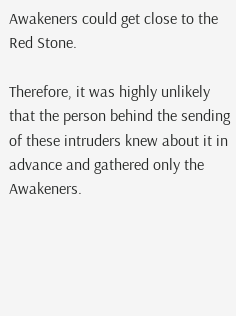Awakeners could get close to the Red Stone.

Therefore, it was highly unlikely that the person behind the sending of these intruders knew about it in advance and gathered only the Awakeners.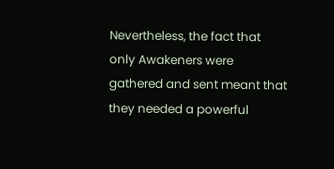Nevertheless, the fact that only Awakeners were gathered and sent meant that they needed a powerful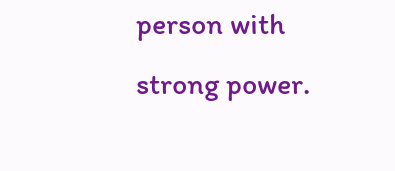person with strong power.